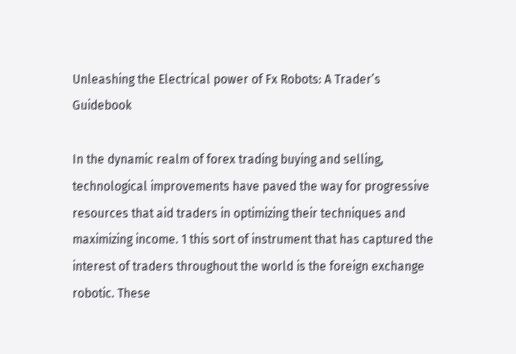Unleashing the Electrical power of Fx Robots: A Trader’s Guidebook

In the dynamic realm of forex trading buying and selling, technological improvements have paved the way for progressive resources that aid traders in optimizing their techniques and maximizing income. 1 this sort of instrument that has captured the interest of traders throughout the world is the foreign exchange robotic. These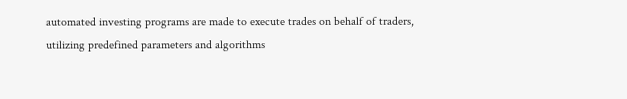automated investing programs are made to execute trades on behalf of traders, utilizing predefined parameters and algorithms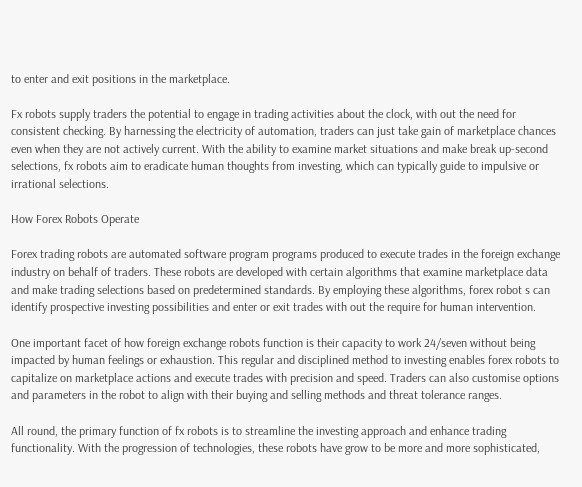to enter and exit positions in the marketplace.

Fx robots supply traders the potential to engage in trading activities about the clock, with out the need for consistent checking. By harnessing the electricity of automation, traders can just take gain of marketplace chances even when they are not actively current. With the ability to examine market situations and make break up-second selections, fx robots aim to eradicate human thoughts from investing, which can typically guide to impulsive or irrational selections.

How Forex Robots Operate

Forex trading robots are automated software program programs produced to execute trades in the foreign exchange industry on behalf of traders. These robots are developed with certain algorithms that examine marketplace data and make trading selections based on predetermined standards. By employing these algorithms, forex robot s can identify prospective investing possibilities and enter or exit trades with out the require for human intervention.

One important facet of how foreign exchange robots function is their capacity to work 24/seven without being impacted by human feelings or exhaustion. This regular and disciplined method to investing enables forex robots to capitalize on marketplace actions and execute trades with precision and speed. Traders can also customise options and parameters in the robot to align with their buying and selling methods and threat tolerance ranges.

All round, the primary function of fx robots is to streamline the investing approach and enhance trading functionality. With the progression of technologies, these robots have grow to be more and more sophisticated,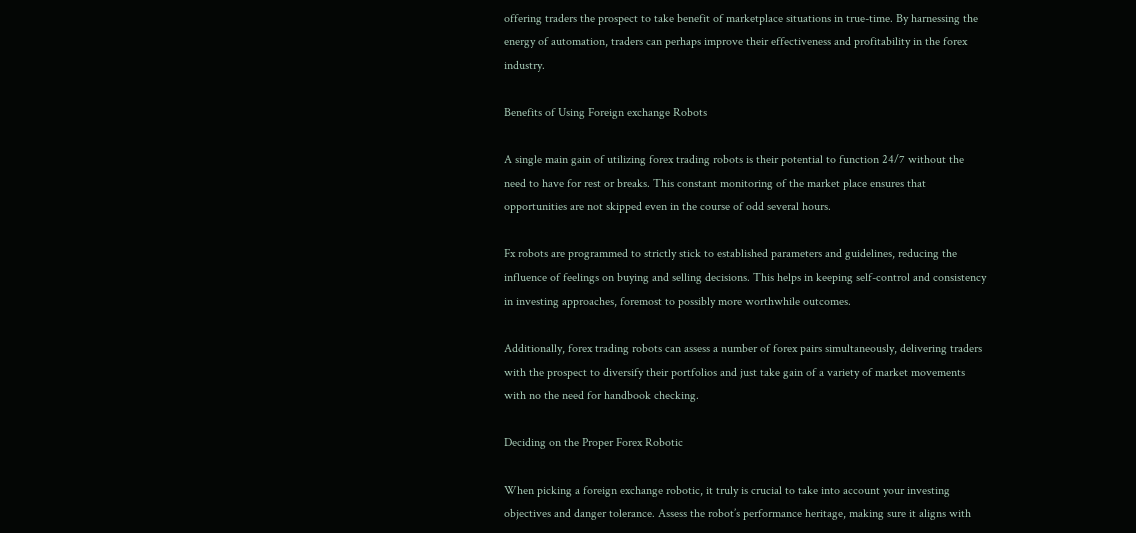offering traders the prospect to take benefit of marketplace situations in true-time. By harnessing the energy of automation, traders can perhaps improve their effectiveness and profitability in the forex industry.

Benefits of Using Foreign exchange Robots

A single main gain of utilizing forex trading robots is their potential to function 24/7 without the need to have for rest or breaks. This constant monitoring of the market place ensures that opportunities are not skipped even in the course of odd several hours.

Fx robots are programmed to strictly stick to established parameters and guidelines, reducing the influence of feelings on buying and selling decisions. This helps in keeping self-control and consistency in investing approaches, foremost to possibly more worthwhile outcomes.

Additionally, forex trading robots can assess a number of forex pairs simultaneously, delivering traders with the prospect to diversify their portfolios and just take gain of a variety of market movements with no the need for handbook checking.

Deciding on the Proper Forex Robotic

When picking a foreign exchange robotic, it truly is crucial to take into account your investing objectives and danger tolerance. Assess the robot’s performance heritage, making sure it aligns with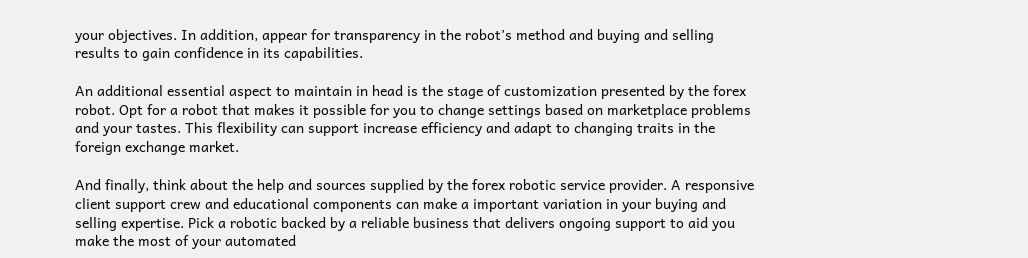your objectives. In addition, appear for transparency in the robot’s method and buying and selling results to gain confidence in its capabilities.

An additional essential aspect to maintain in head is the stage of customization presented by the forex robot. Opt for a robot that makes it possible for you to change settings based on marketplace problems and your tastes. This flexibility can support increase efficiency and adapt to changing traits in the foreign exchange market.

And finally, think about the help and sources supplied by the forex robotic service provider. A responsive client support crew and educational components can make a important variation in your buying and selling expertise. Pick a robotic backed by a reliable business that delivers ongoing support to aid you make the most of your automated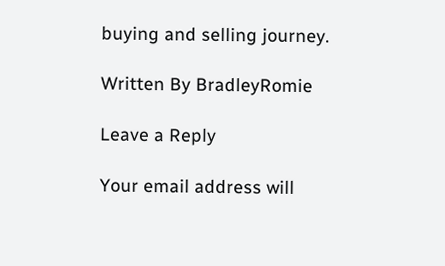buying and selling journey.

Written By BradleyRomie

Leave a Reply

Your email address will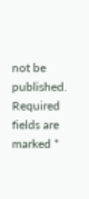not be published. Required fields are marked *